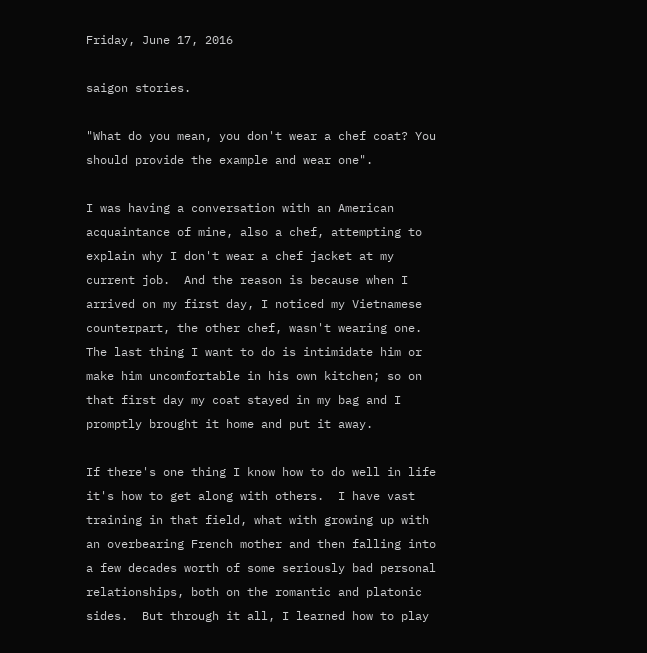Friday, June 17, 2016

saigon stories.

"What do you mean, you don't wear a chef coat? You should provide the example and wear one".

I was having a conversation with an American acquaintance of mine, also a chef, attempting to explain why I don't wear a chef jacket at my current job.  And the reason is because when I arrived on my first day, I noticed my Vietnamese counterpart, the other chef, wasn't wearing one.  The last thing I want to do is intimidate him or make him uncomfortable in his own kitchen; so on that first day my coat stayed in my bag and I promptly brought it home and put it away.

If there's one thing I know how to do well in life it's how to get along with others.  I have vast training in that field, what with growing up with an overbearing French mother and then falling into a few decades worth of some seriously bad personal relationships, both on the romantic and platonic sides.  But through it all, I learned how to play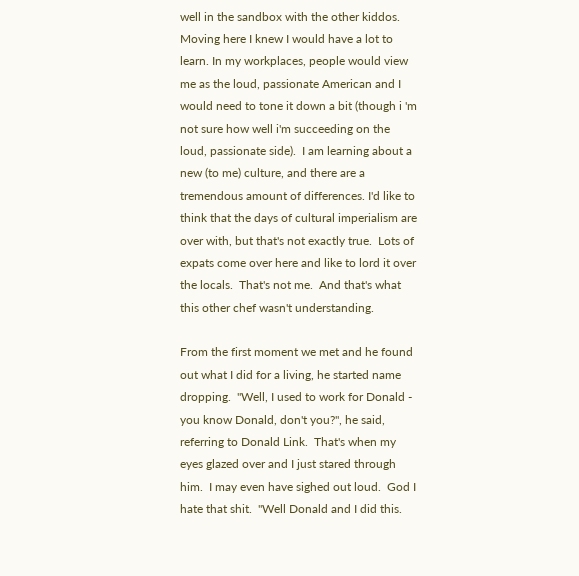well in the sandbox with the other kiddos.  Moving here I knew I would have a lot to learn. In my workplaces, people would view me as the loud, passionate American and I would need to tone it down a bit (though i 'm not sure how well i'm succeeding on the loud, passionate side).  I am learning about a new (to me) culture, and there are a tremendous amount of differences. I'd like to think that the days of cultural imperialism are over with, but that's not exactly true.  Lots of expats come over here and like to lord it over the locals.  That's not me.  And that's what this other chef wasn't understanding.

From the first moment we met and he found out what I did for a living, he started name dropping.  "Well, I used to work for Donald - you know Donald, don't you?", he said, referring to Donald Link.  That's when my eyes glazed over and I just stared through him.  I may even have sighed out loud.  God I hate that shit.  "Well Donald and I did this.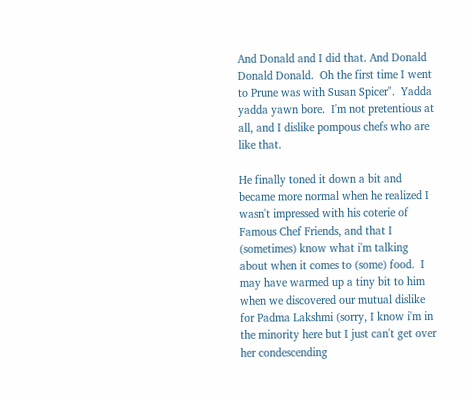And Donald and I did that. And Donald Donald Donald.  Oh the first time I went to Prune was with Susan Spicer".  Yadda yadda yawn bore.  I'm not pretentious at all, and I dislike pompous chefs who are like that.

He finally toned it down a bit and became more normal when he realized I wasn't impressed with his coterie of Famous Chef Friends, and that I (sometimes) know what i'm talking about when it comes to (some) food.  I may have warmed up a tiny bit to him when we discovered our mutual dislike for Padma Lakshmi (sorry, I know i'm in the minority here but I just can't get over her condescending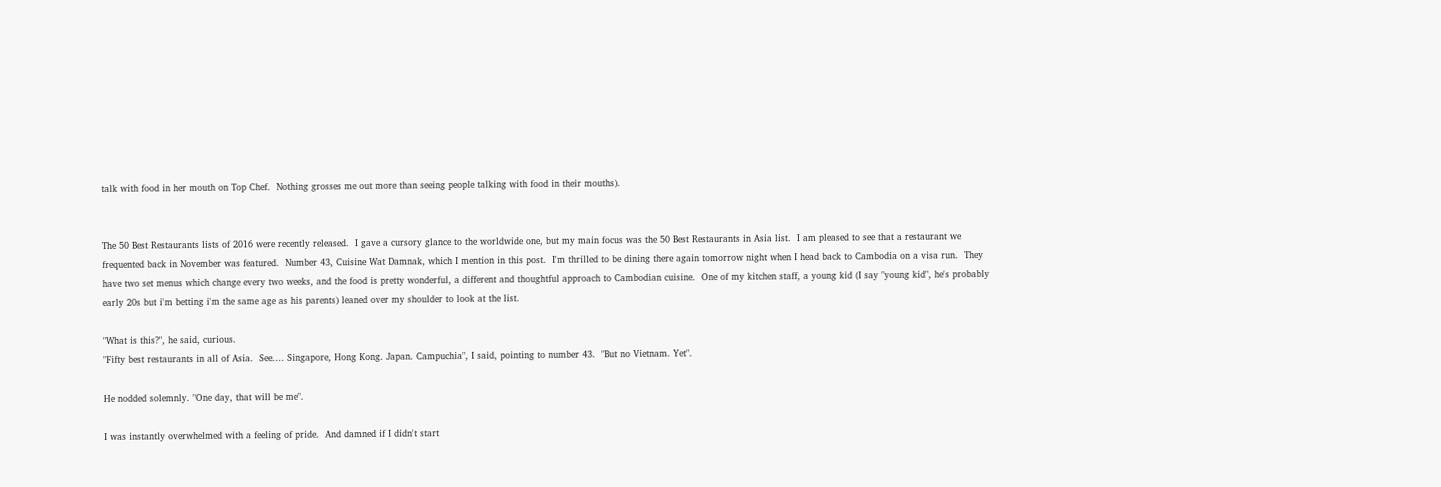talk with food in her mouth on Top Chef.  Nothing grosses me out more than seeing people talking with food in their mouths).


The 50 Best Restaurants lists of 2016 were recently released.  I gave a cursory glance to the worldwide one, but my main focus was the 50 Best Restaurants in Asia list.  I am pleased to see that a restaurant we frequented back in November was featured.  Number 43, Cuisine Wat Damnak, which I mention in this post.  I'm thrilled to be dining there again tomorrow night when I head back to Cambodia on a visa run.  They have two set menus which change every two weeks, and the food is pretty wonderful, a different and thoughtful approach to Cambodian cuisine.  One of my kitchen staff, a young kid (I say "young kid", he's probably early 20s but i'm betting i'm the same age as his parents) leaned over my shoulder to look at the list.

"What is this?", he said, curious.
"Fifty best restaurants in all of Asia.  See.... Singapore, Hong Kong. Japan. Campuchia", I said, pointing to number 43.  "But no Vietnam. Yet".

He nodded solemnly. "One day, that will be me".

I was instantly overwhelmed with a feeling of pride.  And damned if I didn't start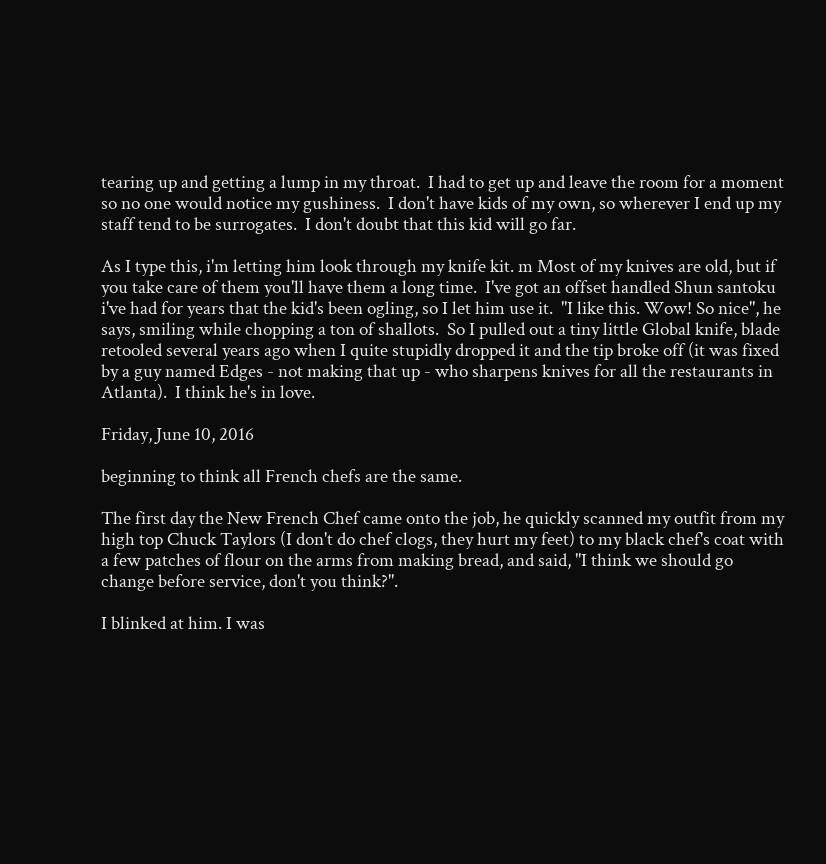tearing up and getting a lump in my throat.  I had to get up and leave the room for a moment so no one would notice my gushiness.  I don't have kids of my own, so wherever I end up my staff tend to be surrogates.  I don't doubt that this kid will go far.

As I type this, i'm letting him look through my knife kit. m Most of my knives are old, but if you take care of them you'll have them a long time.  I've got an offset handled Shun santoku i've had for years that the kid's been ogling, so I let him use it.  "I like this. Wow! So nice", he says, smiling while chopping a ton of shallots.  So I pulled out a tiny little Global knife, blade retooled several years ago when I quite stupidly dropped it and the tip broke off (it was fixed by a guy named Edges - not making that up - who sharpens knives for all the restaurants in Atlanta).  I think he's in love.

Friday, June 10, 2016

beginning to think all French chefs are the same.

The first day the New French Chef came onto the job, he quickly scanned my outfit from my high top Chuck Taylors (I don't do chef clogs, they hurt my feet) to my black chef's coat with a few patches of flour on the arms from making bread, and said, "I think we should go change before service, don't you think?".

I blinked at him. I was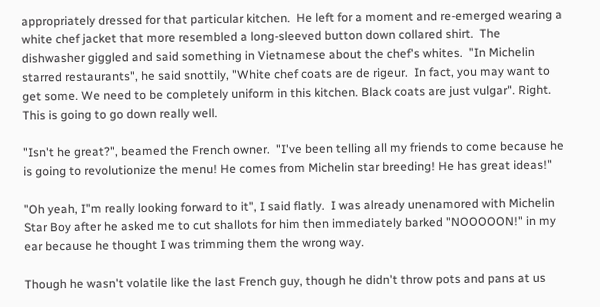appropriately dressed for that particular kitchen.  He left for a moment and re-emerged wearing a white chef jacket that more resembled a long-sleeved button down collared shirt.  The dishwasher giggled and said something in Vietnamese about the chef's whites.  "In Michelin starred restaurants", he said snottily, "White chef coats are de rigeur.  In fact, you may want to get some. We need to be completely uniform in this kitchen. Black coats are just vulgar". Right.  This is going to go down really well.

"Isn't he great?", beamed the French owner.  "I've been telling all my friends to come because he is going to revolutionize the menu! He comes from Michelin star breeding! He has great ideas!"

"Oh yeah, I"m really looking forward to it", I said flatly.  I was already unenamored with Michelin Star Boy after he asked me to cut shallots for him then immediately barked "NOOOOON!" in my ear because he thought I was trimming them the wrong way.

Though he wasn't volatile like the last French guy, though he didn't throw pots and pans at us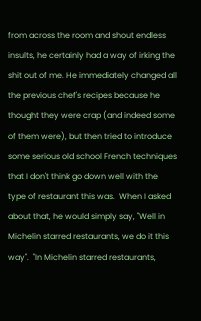from across the room and shout endless insults, he certainly had a way of irking the shit out of me. He immediately changed all the previous chef's recipes because he thought they were crap (and indeed some of them were), but then tried to introduce some serious old school French techniques that I don't think go down well with the type of restaurant this was.  When I asked about that, he would simply say, "Well in Michelin starred restaurants, we do it this way".  "In Michelin starred restaurants,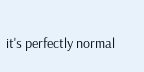it's perfectly normal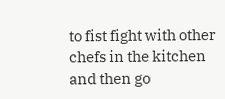to fist fight with other chefs in the kitchen and then go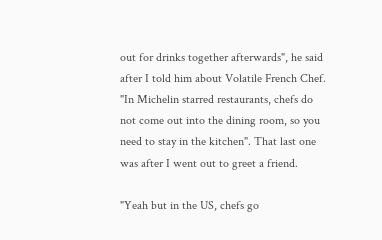out for drinks together afterwards", he said after I told him about Volatile French Chef.  "In Michelin starred restaurants, chefs do not come out into the dining room, so you need to stay in the kitchen". That last one was after I went out to greet a friend.

"Yeah but in the US, chefs go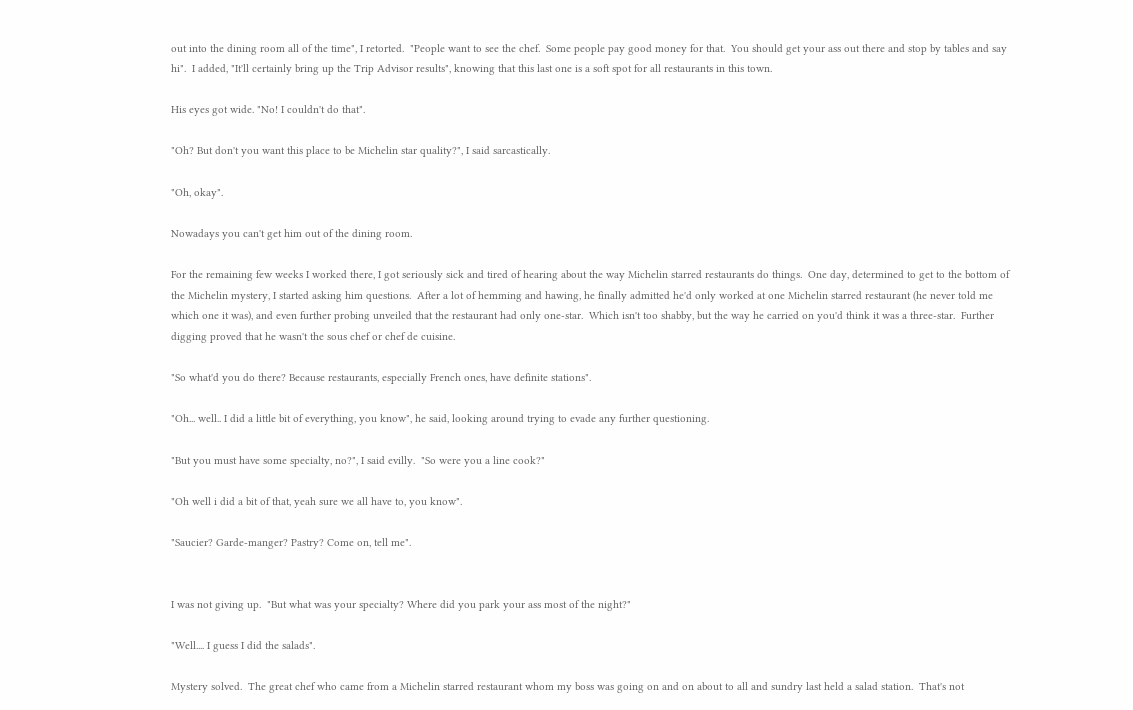out into the dining room all of the time", I retorted.  "People want to see the chef.  Some people pay good money for that.  You should get your ass out there and stop by tables and say hi".  I added, "It'll certainly bring up the Trip Advisor results", knowing that this last one is a soft spot for all restaurants in this town.

His eyes got wide. "No! I couldn't do that".

"Oh? But don't you want this place to be Michelin star quality?", I said sarcastically.

"Oh, okay".

Nowadays you can't get him out of the dining room.

For the remaining few weeks I worked there, I got seriously sick and tired of hearing about the way Michelin starred restaurants do things.  One day, determined to get to the bottom of the Michelin mystery, I started asking him questions.  After a lot of hemming and hawing, he finally admitted he'd only worked at one Michelin starred restaurant (he never told me which one it was), and even further probing unveiled that the restaurant had only one-star.  Which isn't too shabby, but the way he carried on you'd think it was a three-star.  Further digging proved that he wasn't the sous chef or chef de cuisine.

"So what'd you do there? Because restaurants, especially French ones, have definite stations".

"Oh... well.. I did a little bit of everything, you know", he said, looking around trying to evade any further questioning.

"But you must have some specialty, no?", I said evilly.  "So were you a line cook?"

"Oh well i did a bit of that, yeah sure we all have to, you know".

"Saucier? Garde-manger? Pastry? Come on, tell me".


I was not giving up.  "But what was your specialty? Where did you park your ass most of the night?"

"Well.... I guess I did the salads".

Mystery solved.  The great chef who came from a Michelin starred restaurant whom my boss was going on and on about to all and sundry last held a salad station.  That's not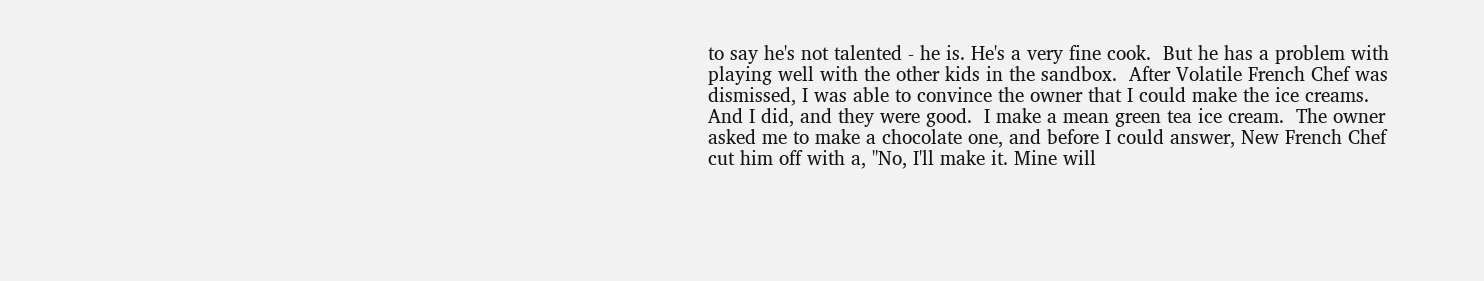to say he's not talented - he is. He's a very fine cook.  But he has a problem with playing well with the other kids in the sandbox.  After Volatile French Chef was dismissed, I was able to convince the owner that I could make the ice creams.  And I did, and they were good.  I make a mean green tea ice cream.  The owner asked me to make a chocolate one, and before I could answer, New French Chef cut him off with a, "No, I'll make it. Mine will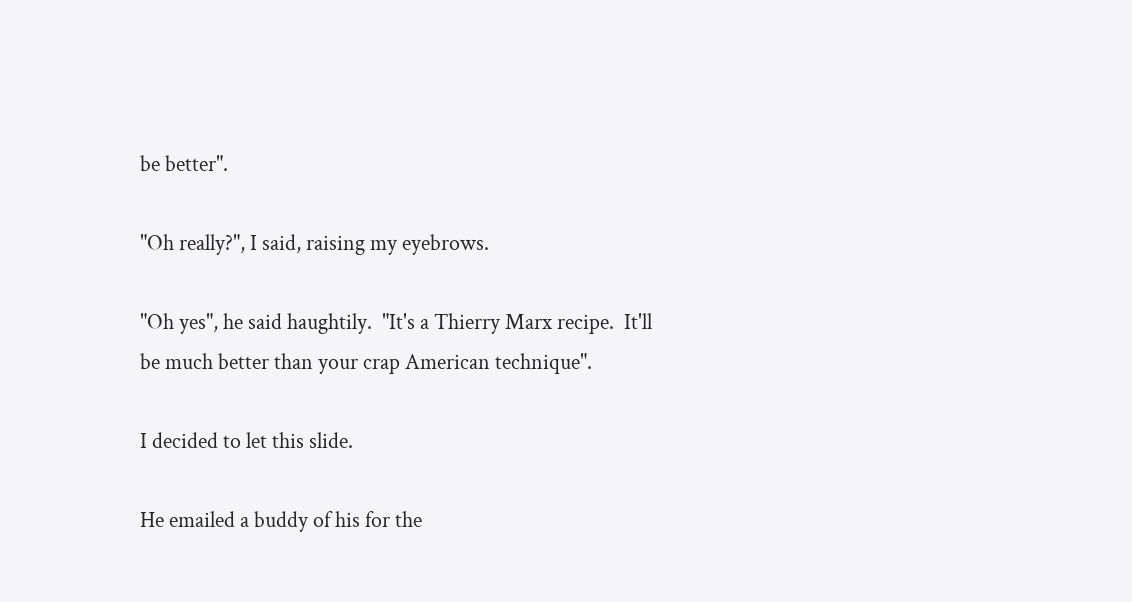be better".

"Oh really?", I said, raising my eyebrows.

"Oh yes", he said haughtily.  "It's a Thierry Marx recipe.  It'll be much better than your crap American technique".

I decided to let this slide.

He emailed a buddy of his for the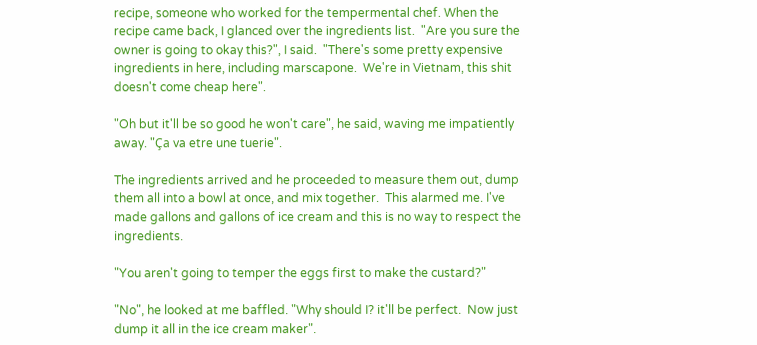recipe, someone who worked for the tempermental chef. When the recipe came back, I glanced over the ingredients list.  "Are you sure the owner is going to okay this?", I said.  "There's some pretty expensive ingredients in here, including marscapone.  We're in Vietnam, this shit doesn't come cheap here".

"Oh but it'll be so good he won't care", he said, waving me impatiently away. "Ça va etre une tuerie".

The ingredients arrived and he proceeded to measure them out, dump them all into a bowl at once, and mix together.  This alarmed me. I've made gallons and gallons of ice cream and this is no way to respect the ingredients.

"You aren't going to temper the eggs first to make the custard?"

"No", he looked at me baffled. "Why should I? it'll be perfect.  Now just dump it all in the ice cream maker".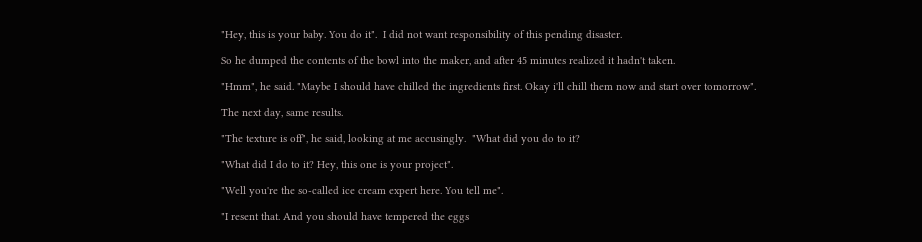"Hey, this is your baby. You do it".  I did not want responsibility of this pending disaster.

So he dumped the contents of the bowl into the maker, and after 45 minutes realized it hadn't taken.

"Hmm", he said. "Maybe I should have chilled the ingredients first. Okay i'll chill them now and start over tomorrow".

The next day, same results.

"The texture is off", he said, looking at me accusingly.  "What did you do to it?

"What did I do to it? Hey, this one is your project".

"Well you're the so-called ice cream expert here. You tell me".

"I resent that. And you should have tempered the eggs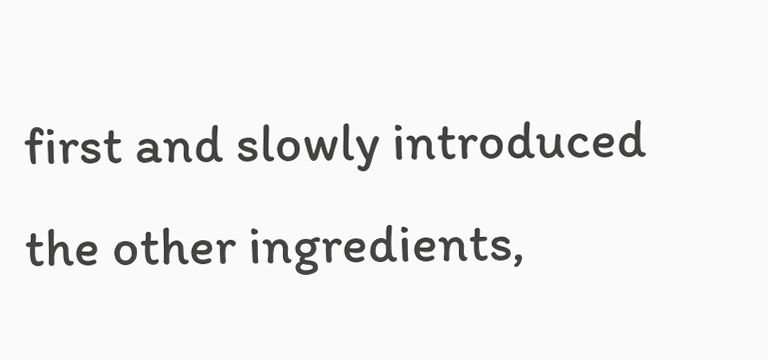first and slowly introduced the other ingredients,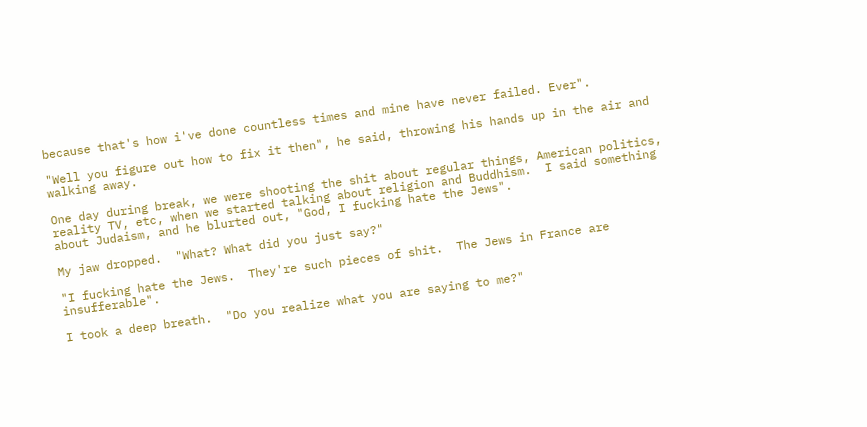because that's how i've done countless times and mine have never failed. Ever".

"Well you figure out how to fix it then", he said, throwing his hands up in the air and walking away.

One day during break, we were shooting the shit about regular things, American politics, reality TV, etc, when we started talking about religion and Buddhism.  I said something about Judaism, and he blurted out, "God, I fucking hate the Jews".

My jaw dropped.  "What? What did you just say?"

"I fucking hate the Jews.  They're such pieces of shit.  The Jews in France are insufferable".

I took a deep breath.  "Do you realize what you are saying to me?"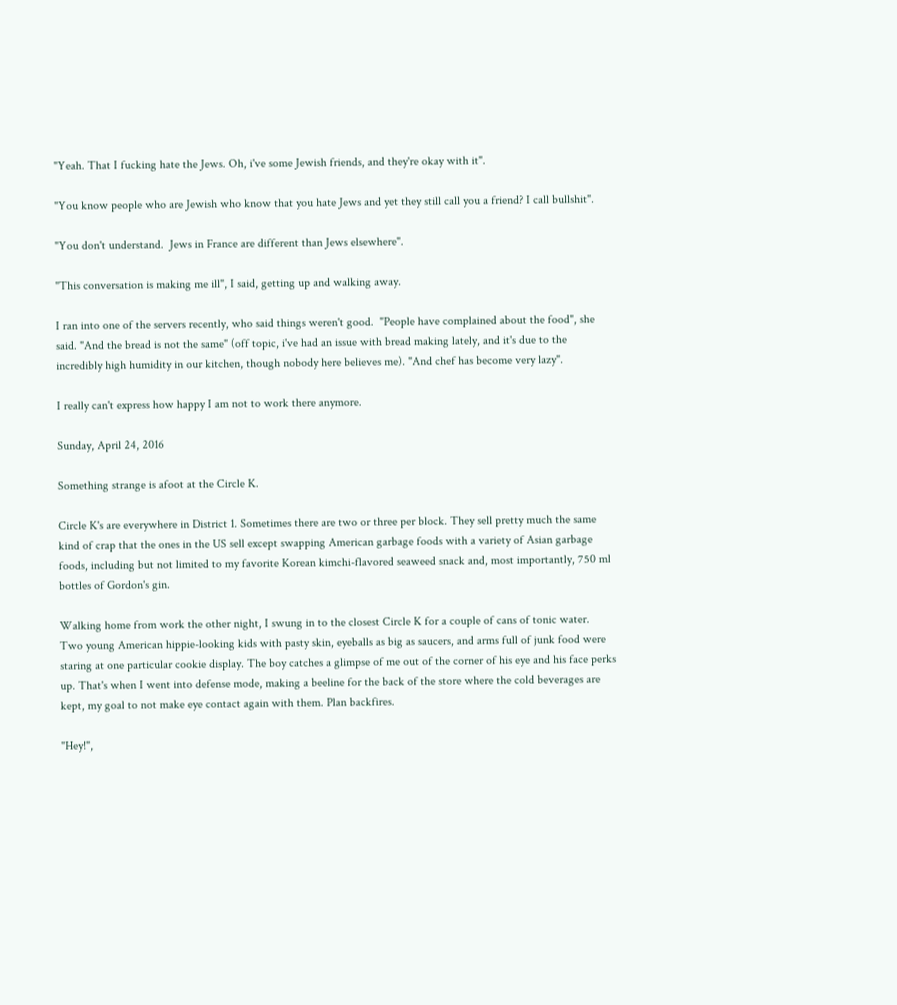"Yeah. That I fucking hate the Jews. Oh, i've some Jewish friends, and they're okay with it".

"You know people who are Jewish who know that you hate Jews and yet they still call you a friend? I call bullshit".

"You don't understand.  Jews in France are different than Jews elsewhere".

"This conversation is making me ill", I said, getting up and walking away.

I ran into one of the servers recently, who said things weren't good.  "People have complained about the food", she said. "And the bread is not the same" (off topic, i've had an issue with bread making lately, and it's due to the incredibly high humidity in our kitchen, though nobody here believes me). "And chef has become very lazy".

I really can't express how happy I am not to work there anymore.

Sunday, April 24, 2016

Something strange is afoot at the Circle K.

Circle K's are everywhere in District 1. Sometimes there are two or three per block. They sell pretty much the same kind of crap that the ones in the US sell except swapping American garbage foods with a variety of Asian garbage foods, including but not limited to my favorite Korean kimchi-flavored seaweed snack and, most importantly, 750 ml bottles of Gordon's gin.

Walking home from work the other night, I swung in to the closest Circle K for a couple of cans of tonic water.  Two young American hippie-looking kids with pasty skin, eyeballs as big as saucers, and arms full of junk food were staring at one particular cookie display. The boy catches a glimpse of me out of the corner of his eye and his face perks up. That's when I went into defense mode, making a beeline for the back of the store where the cold beverages are kept, my goal to not make eye contact again with them. Plan backfires.

"Hey!",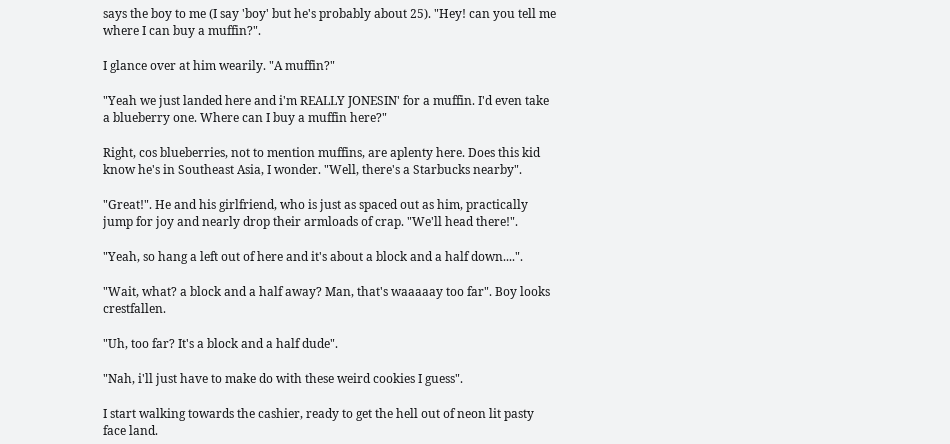says the boy to me (I say 'boy' but he's probably about 25). "Hey! can you tell me where I can buy a muffin?".

I glance over at him wearily. "A muffin?"

"Yeah we just landed here and i'm REALLY JONESIN' for a muffin. I'd even take a blueberry one. Where can I buy a muffin here?"

Right, cos blueberries, not to mention muffins, are aplenty here. Does this kid know he's in Southeast Asia, I wonder. "Well, there's a Starbucks nearby".

"Great!". He and his girlfriend, who is just as spaced out as him, practically jump for joy and nearly drop their armloads of crap. "We'll head there!".

"Yeah, so hang a left out of here and it's about a block and a half down....".

"Wait, what? a block and a half away? Man, that's waaaaay too far". Boy looks crestfallen.

"Uh, too far? It's a block and a half dude".

"Nah, i'll just have to make do with these weird cookies I guess".

I start walking towards the cashier, ready to get the hell out of neon lit pasty face land.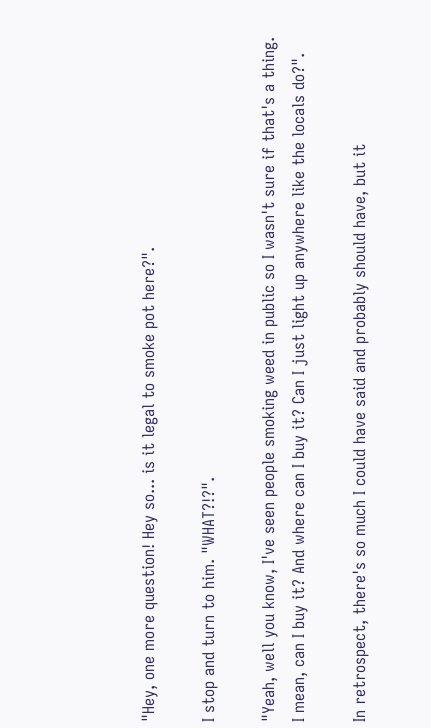"Hey, one more question! Hey so... is it legal to smoke pot here?".

I stop and turn to him. "WHAT?!?".

"Yeah, well you know, I've seen people smoking weed in public so I wasn't sure if that's a thing. I mean, can I buy it? And where can I buy it? Can I just light up anywhere like the locals do?".

In retrospect, there's so much I could have said and probably should have, but it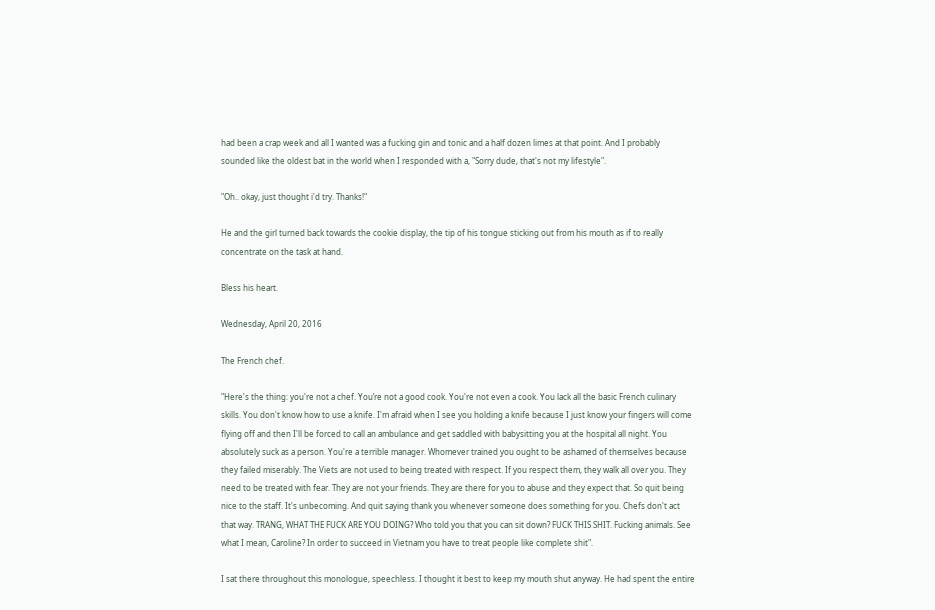had been a crap week and all I wanted was a fucking gin and tonic and a half dozen limes at that point. And I probably sounded like the oldest bat in the world when I responded with a, "Sorry dude, that's not my lifestyle".

"Oh.. okay, just thought i'd try. Thanks!"

He and the girl turned back towards the cookie display, the tip of his tongue sticking out from his mouth as if to really concentrate on the task at hand.

Bless his heart.

Wednesday, April 20, 2016

The French chef.

"Here's the thing: you're not a chef. You’re not a good cook. You're not even a cook. You lack all the basic French culinary skills. You don't know how to use a knife. I'm afraid when I see you holding a knife because I just know your fingers will come flying off and then I'll be forced to call an ambulance and get saddled with babysitting you at the hospital all night. You absolutely suck as a person. You're a terrible manager. Whomever trained you ought to be ashamed of themselves because they failed miserably. The Viets are not used to being treated with respect. If you respect them, they walk all over you. They need to be treated with fear. They are not your friends. They are there for you to abuse and they expect that. So quit being nice to the staff. It's unbecoming. And quit saying thank you whenever someone does something for you. Chefs don't act that way. TRANG, WHAT THE FUCK ARE YOU DOING? Who told you that you can sit down? FUCK THIS SHIT. Fucking animals. See what I mean, Caroline? In order to succeed in Vietnam you have to treat people like complete shit".

I sat there throughout this monologue, speechless. I thought it best to keep my mouth shut anyway. He had spent the entire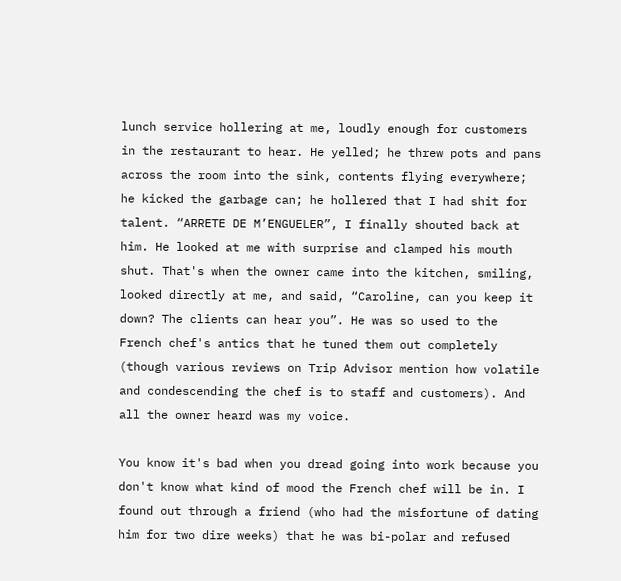lunch service hollering at me, loudly enough for customers in the restaurant to hear. He yelled; he threw pots and pans across the room into the sink, contents flying everywhere; he kicked the garbage can; he hollered that I had shit for talent. “ARRETE DE M’ENGUELER”, I finally shouted back at him. He looked at me with surprise and clamped his mouth shut. That's when the owner came into the kitchen, smiling, looked directly at me, and said, “Caroline, can you keep it down? The clients can hear you”. He was so used to the French chef's antics that he tuned them out completely (though various reviews on Trip Advisor mention how volatile and condescending the chef is to staff and customers). And all the owner heard was my voice.

You know it's bad when you dread going into work because you don't know what kind of mood the French chef will be in. I found out through a friend (who had the misfortune of dating him for two dire weeks) that he was bi-polar and refused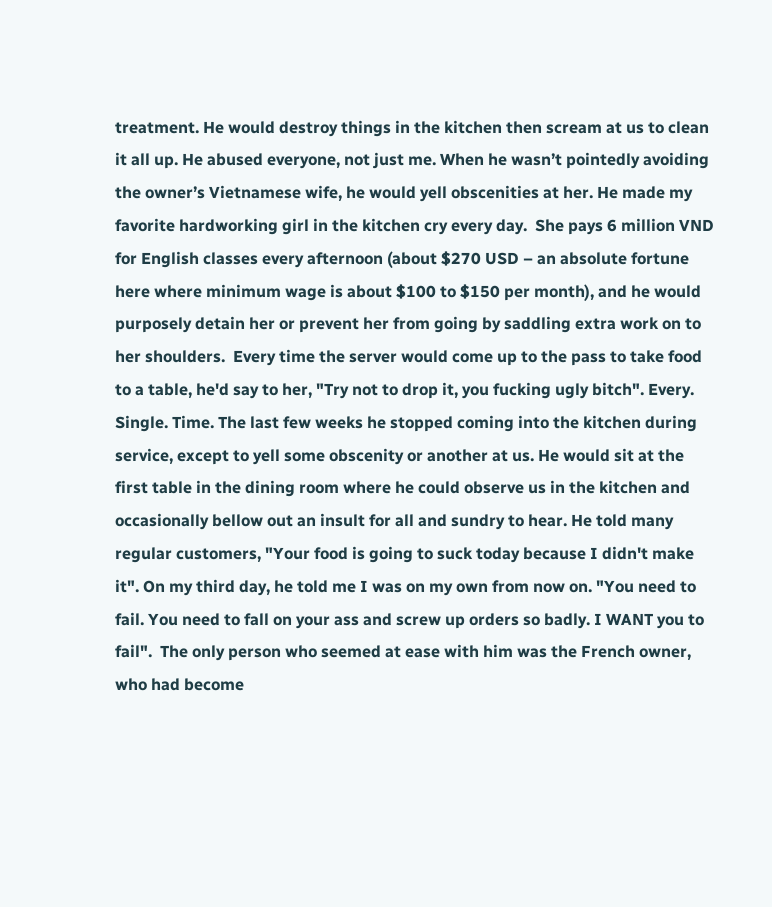treatment. He would destroy things in the kitchen then scream at us to clean it all up. He abused everyone, not just me. When he wasn’t pointedly avoiding the owner’s Vietnamese wife, he would yell obscenities at her. He made my favorite hardworking girl in the kitchen cry every day.  She pays 6 million VND for English classes every afternoon (about $270 USD – an absolute fortune here where minimum wage is about $100 to $150 per month), and he would purposely detain her or prevent her from going by saddling extra work on to her shoulders.  Every time the server would come up to the pass to take food to a table, he'd say to her, "Try not to drop it, you fucking ugly bitch". Every. Single. Time. The last few weeks he stopped coming into the kitchen during service, except to yell some obscenity or another at us. He would sit at the first table in the dining room where he could observe us in the kitchen and occasionally bellow out an insult for all and sundry to hear. He told many regular customers, "Your food is going to suck today because I didn't make it". On my third day, he told me I was on my own from now on. "You need to fail. You need to fall on your ass and screw up orders so badly. I WANT you to fail".  The only person who seemed at ease with him was the French owner, who had become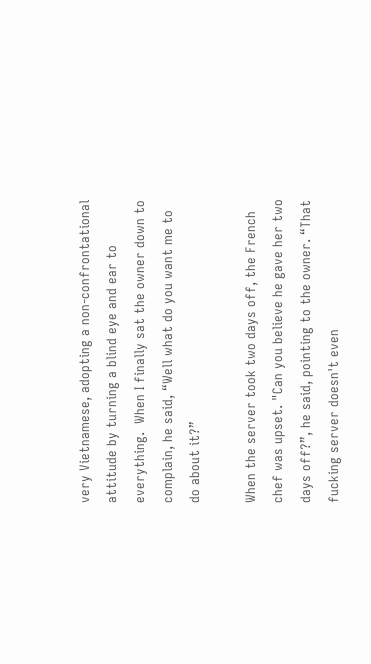very Vietnamese, adopting a non-confrontational attitude by turning a blind eye and ear to everything.  When I finally sat the owner down to complain, he said, “Well what do you want me to do about it?”

When the server took two days off, the French chef was upset. "Can you believe he gave her two days off?”, he said, pointing to the owner. “That fucking server doesn't even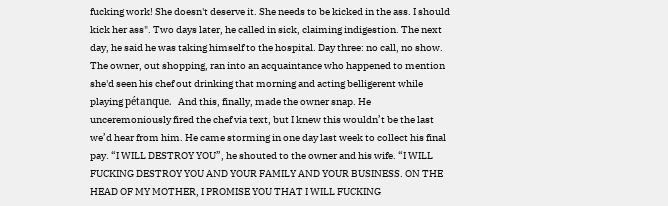fucking work! She doesn't deserve it. She needs to be kicked in the ass. I should kick her ass". Two days later, he called in sick, claiming indigestion. The next day, he said he was taking himself to the hospital. Day three: no call, no show. The owner, out shopping, ran into an acquaintance who happened to mention she'd seen his chef out drinking that morning and acting belligerent while playing pétanque.  And this, finally, made the owner snap. He unceremoniously fired the chef via text, but I knew this wouldn’t be the last we’d hear from him. He came storming in one day last week to collect his final pay. “I WILL DESTROY YOU”, he shouted to the owner and his wife. “I WILL FUCKING DESTROY YOU AND YOUR FAMILY AND YOUR BUSINESS. ON THE HEAD OF MY MOTHER, I PROMISE YOU THAT I WILL FUCKING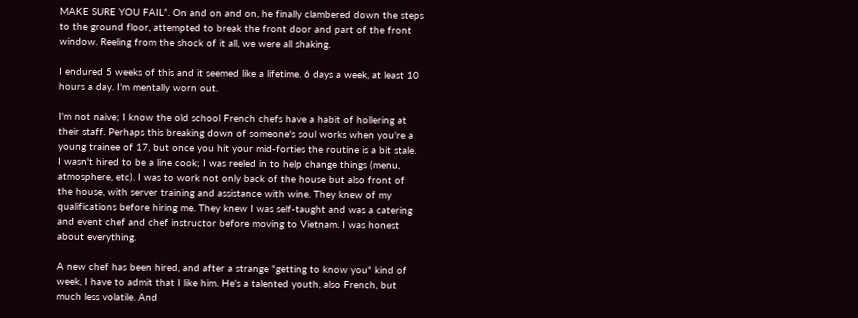MAKE SURE YOU FAIL”. On and on and on, he finally clambered down the steps to the ground floor, attempted to break the front door and part of the front window. Reeling from the shock of it all, we were all shaking.

I endured 5 weeks of this and it seemed like a lifetime. 6 days a week, at least 10 hours a day. I’m mentally worn out.

I'm not naive; I know the old school French chefs have a habit of hollering at their staff. Perhaps this breaking down of someone's soul works when you're a young trainee of 17, but once you hit your mid-forties the routine is a bit stale.  I wasn't hired to be a line cook; I was reeled in to help change things (menu, atmosphere, etc). I was to work not only back of the house but also front of the house, with server training and assistance with wine. They knew of my qualifications before hiring me. They knew I was self-taught and was a catering and event chef and chef instructor before moving to Vietnam. I was honest about everything.

A new chef has been hired, and after a strange "getting to know you" kind of week, I have to admit that I like him. He's a talented youth, also French, but much less volatile. And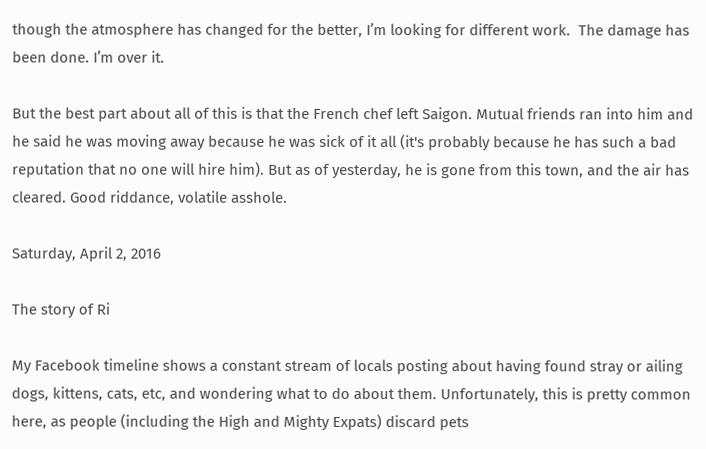though the atmosphere has changed for the better, I’m looking for different work.  The damage has been done. I’m over it.

But the best part about all of this is that the French chef left Saigon. Mutual friends ran into him and he said he was moving away because he was sick of it all (it's probably because he has such a bad reputation that no one will hire him). But as of yesterday, he is gone from this town, and the air has cleared. Good riddance, volatile asshole.

Saturday, April 2, 2016

The story of Ri

My Facebook timeline shows a constant stream of locals posting about having found stray or ailing dogs, kittens, cats, etc, and wondering what to do about them. Unfortunately, this is pretty common here, as people (including the High and Mighty Expats) discard pets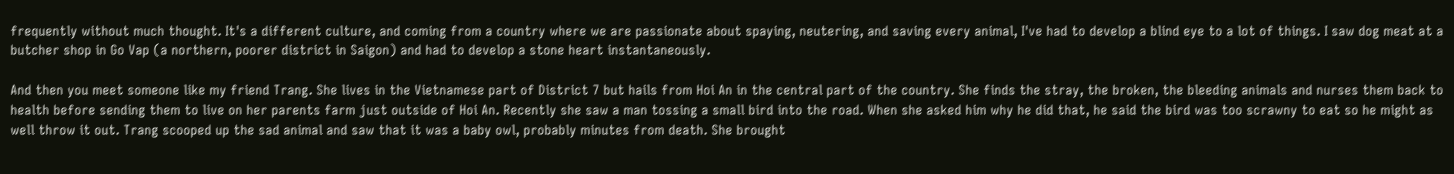frequently without much thought. It's a different culture, and coming from a country where we are passionate about spaying, neutering, and saving every animal, I've had to develop a blind eye to a lot of things. I saw dog meat at a butcher shop in Go Vap (a northern, poorer district in Saigon) and had to develop a stone heart instantaneously.

And then you meet someone like my friend Trang. She lives in the Vietnamese part of District 7 but hails from Hoi An in the central part of the country. She finds the stray, the broken, the bleeding animals and nurses them back to health before sending them to live on her parents farm just outside of Hoi An. Recently she saw a man tossing a small bird into the road. When she asked him why he did that, he said the bird was too scrawny to eat so he might as well throw it out. Trang scooped up the sad animal and saw that it was a baby owl, probably minutes from death. She brought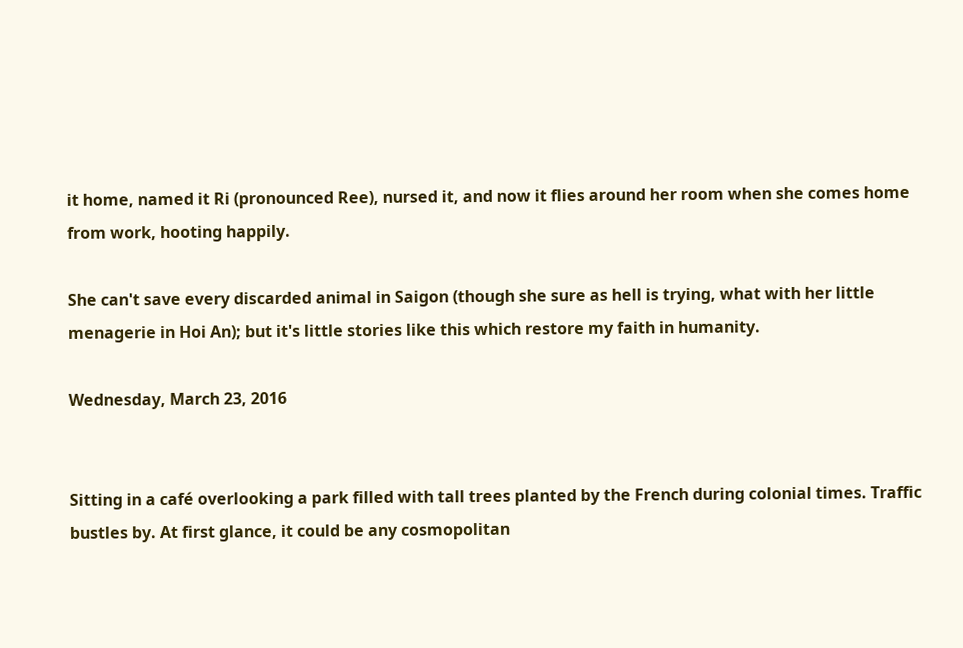it home, named it Ri (pronounced Ree), nursed it, and now it flies around her room when she comes home from work, hooting happily.

She can't save every discarded animal in Saigon (though she sure as hell is trying, what with her little menagerie in Hoi An); but it's little stories like this which restore my faith in humanity.

Wednesday, March 23, 2016


Sitting in a café overlooking a park filled with tall trees planted by the French during colonial times. Traffic bustles by. At first glance, it could be any cosmopolitan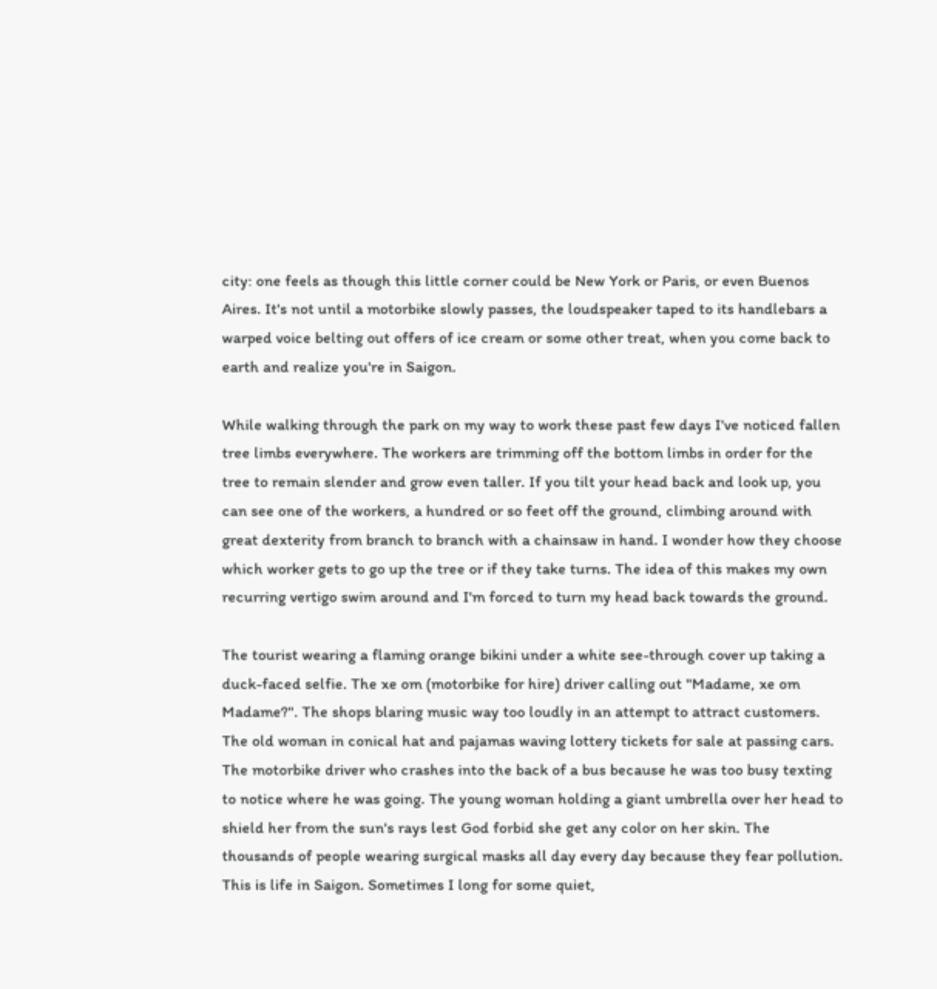city: one feels as though this little corner could be New York or Paris, or even Buenos Aires. It's not until a motorbike slowly passes, the loudspeaker taped to its handlebars a warped voice belting out offers of ice cream or some other treat, when you come back to earth and realize you're in Saigon.

While walking through the park on my way to work these past few days I've noticed fallen tree limbs everywhere. The workers are trimming off the bottom limbs in order for the tree to remain slender and grow even taller. If you tilt your head back and look up, you  can see one of the workers, a hundred or so feet off the ground, climbing around with great dexterity from branch to branch with a chainsaw in hand. I wonder how they choose which worker gets to go up the tree or if they take turns. The idea of this makes my own recurring vertigo swim around and I'm forced to turn my head back towards the ground.

The tourist wearing a flaming orange bikini under a white see-through cover up taking a duck-faced selfie. The xe om (motorbike for hire) driver calling out "Madame, xe om Madame?". The shops blaring music way too loudly in an attempt to attract customers. The old woman in conical hat and pajamas waving lottery tickets for sale at passing cars. The motorbike driver who crashes into the back of a bus because he was too busy texting to notice where he was going. The young woman holding a giant umbrella over her head to shield her from the sun's rays lest God forbid she get any color on her skin. The thousands of people wearing surgical masks all day every day because they fear pollution. This is life in Saigon. Sometimes I long for some quiet,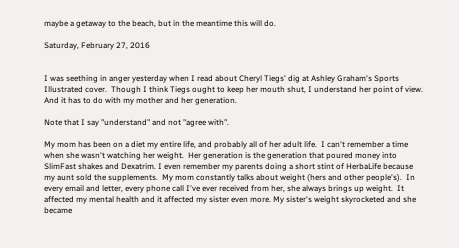maybe a getaway to the beach, but in the meantime this will do.

Saturday, February 27, 2016


I was seething in anger yesterday when I read about Cheryl Tiegs' dig at Ashley Graham's Sports Illustrated cover.  Though I think Tiegs ought to keep her mouth shut, I understand her point of view. And it has to do with my mother and her generation.

Note that I say "understand" and not "agree with".

My mom has been on a diet my entire life, and probably all of her adult life.  I can't remember a time when she wasn't watching her weight.  Her generation is the generation that poured money into SlimFast shakes and Dexatrim. I even remember my parents doing a short stint of HerbaLife because my aunt sold the supplements.  My mom constantly talks about weight (hers and other people's).  In every email and letter, every phone call I've ever received from her, she always brings up weight.  It affected my mental health and it affected my sister even more. My sister's weight skyrocketed and she became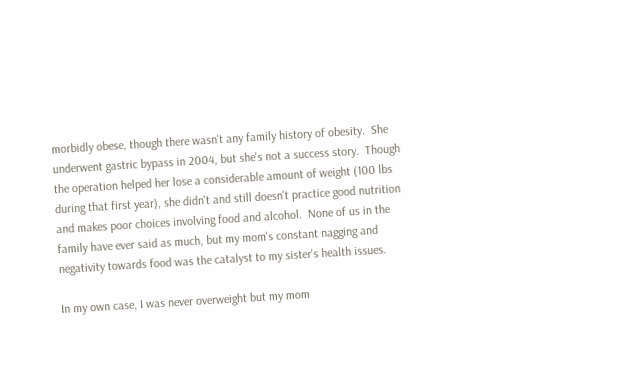morbidly obese, though there wasn't any family history of obesity.  She underwent gastric bypass in 2004, but she's not a success story.  Though the operation helped her lose a considerable amount of weight (100 lbs during that first year), she didn't and still doesn't practice good nutrition and makes poor choices involving food and alcohol.  None of us in the family have ever said as much, but my mom's constant nagging and negativity towards food was the catalyst to my sister's health issues.

In my own case, I was never overweight but my mom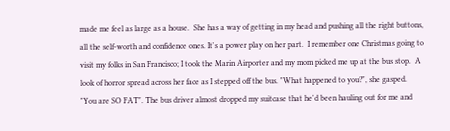made me feel as large as a house.  She has a way of getting in my head and pushing all the right buttons, all the self-worth and confidence ones. It's a power play on her part.  I remember one Christmas going to visit my folks in San Francisco; I took the Marin Airporter and my mom picked me up at the bus stop.  A look of horror spread across her face as I stepped off the bus. "What happened to you?", she gasped.  "You are SO FAT". The bus driver almost dropped my suitcase that he'd been hauling out for me and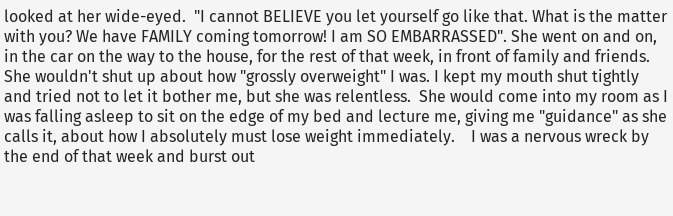looked at her wide-eyed.  "I cannot BELIEVE you let yourself go like that. What is the matter with you? We have FAMILY coming tomorrow! I am SO EMBARRASSED". She went on and on, in the car on the way to the house, for the rest of that week, in front of family and friends.  She wouldn't shut up about how "grossly overweight" I was. I kept my mouth shut tightly and tried not to let it bother me, but she was relentless.  She would come into my room as I was falling asleep to sit on the edge of my bed and lecture me, giving me "guidance" as she calls it, about how I absolutely must lose weight immediately.    I was a nervous wreck by the end of that week and burst out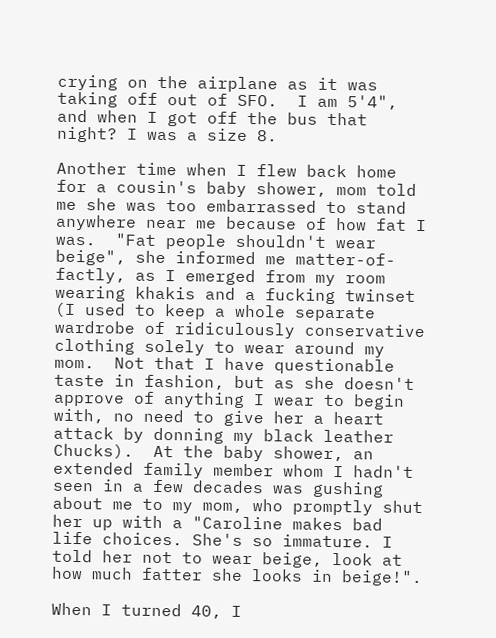crying on the airplane as it was taking off out of SFO.  I am 5'4", and when I got off the bus that night? I was a size 8.

Another time when I flew back home for a cousin's baby shower, mom told me she was too embarrassed to stand anywhere near me because of how fat I was.  "Fat people shouldn't wear beige", she informed me matter-of-factly, as I emerged from my room wearing khakis and a fucking twinset (I used to keep a whole separate wardrobe of ridiculously conservative clothing solely to wear around my mom.  Not that I have questionable taste in fashion, but as she doesn't approve of anything I wear to begin with, no need to give her a heart attack by donning my black leather Chucks).  At the baby shower, an extended family member whom I hadn't seen in a few decades was gushing about me to my mom, who promptly shut her up with a "Caroline makes bad life choices. She's so immature. I told her not to wear beige, look at how much fatter she looks in beige!".

When I turned 40, I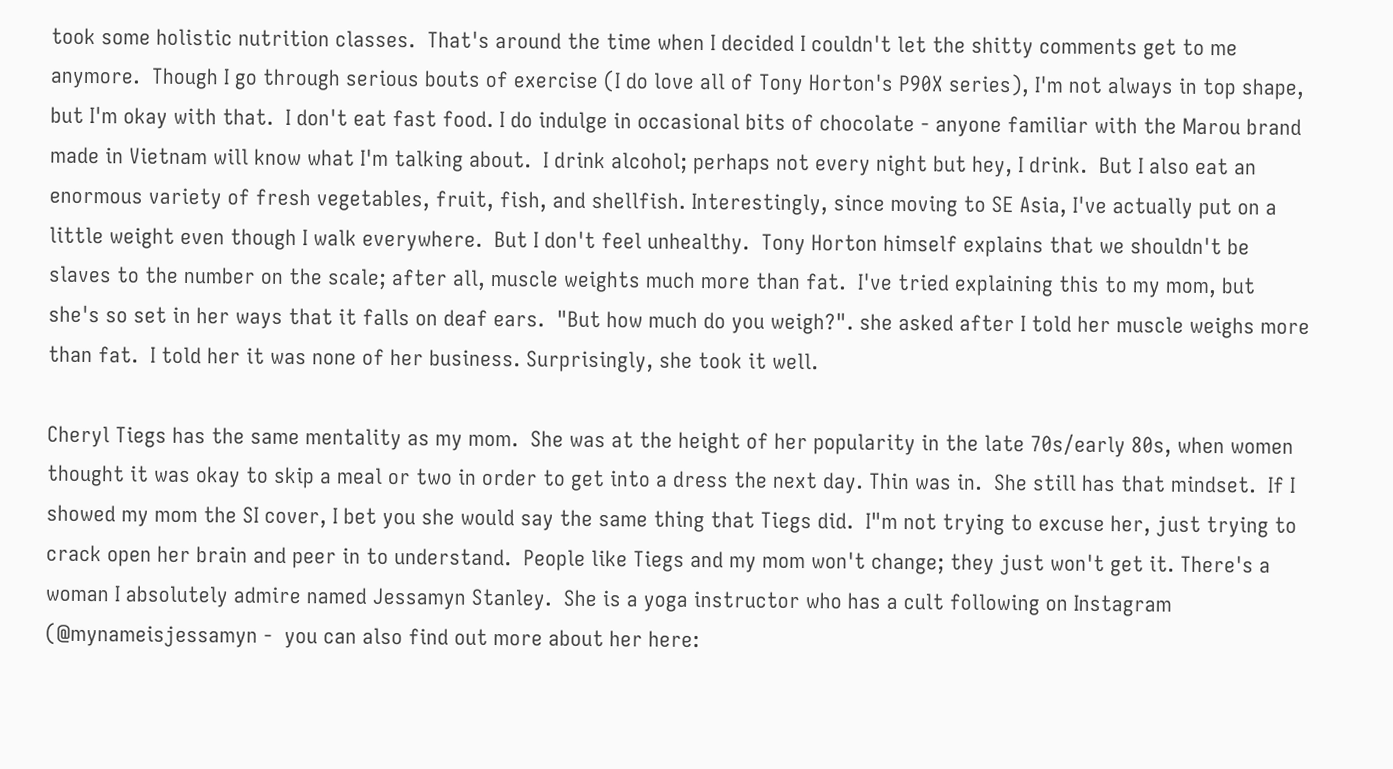took some holistic nutrition classes.  That's around the time when I decided I couldn't let the shitty comments get to me anymore.  Though I go through serious bouts of exercise (I do love all of Tony Horton's P90X series), I'm not always in top shape, but I'm okay with that.  I don't eat fast food. I do indulge in occasional bits of chocolate - anyone familiar with the Marou brand made in Vietnam will know what I'm talking about.  I drink alcohol; perhaps not every night but hey, I drink.  But I also eat an enormous variety of fresh vegetables, fruit, fish, and shellfish. Interestingly, since moving to SE Asia, I've actually put on a little weight even though I walk everywhere.  But I don't feel unhealthy.  Tony Horton himself explains that we shouldn't be slaves to the number on the scale; after all, muscle weights much more than fat.  I've tried explaining this to my mom, but she's so set in her ways that it falls on deaf ears.  "But how much do you weigh?". she asked after I told her muscle weighs more than fat.  I told her it was none of her business. Surprisingly, she took it well.

Cheryl Tiegs has the same mentality as my mom.  She was at the height of her popularity in the late 70s/early 80s, when women thought it was okay to skip a meal or two in order to get into a dress the next day. Thin was in.  She still has that mindset.  If I showed my mom the SI cover, I bet you she would say the same thing that Tiegs did.  I"m not trying to excuse her, just trying to crack open her brain and peer in to understand.  People like Tiegs and my mom won't change; they just won't get it. There's a woman I absolutely admire named Jessamyn Stanley.  She is a yoga instructor who has a cult following on Instagram (@mynameisjessamyn -  you can also find out more about her here: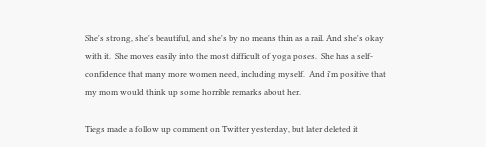She's strong, she's beautiful, and she's by no means thin as a rail. And she's okay with it.  She moves easily into the most difficult of yoga poses.  She has a self-confidence that many more women need, including myself.  And i'm positive that my mom would think up some horrible remarks about her.

Tiegs made a follow up comment on Twitter yesterday, but later deleted it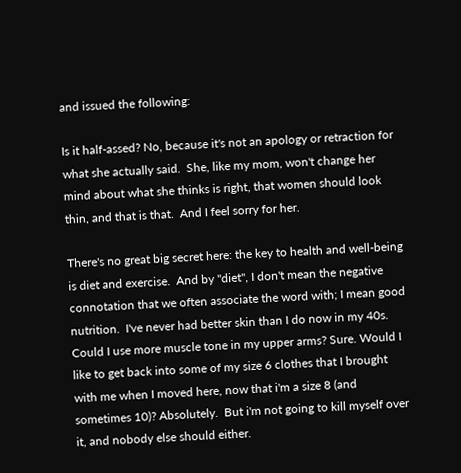and issued the following:

Is it half-assed? No, because it's not an apology or retraction for what she actually said.  She, like my mom, won't change her mind about what she thinks is right, that women should look thin, and that is that.  And I feel sorry for her.

There's no great big secret here: the key to health and well-being is diet and exercise.  And by "diet", I don't mean the negative connotation that we often associate the word with; I mean good nutrition.  I've never had better skin than I do now in my 40s.  Could I use more muscle tone in my upper arms? Sure. Would I like to get back into some of my size 6 clothes that I brought with me when I moved here, now that i'm a size 8 (and sometimes 10)? Absolutely.  But i'm not going to kill myself over it, and nobody else should either.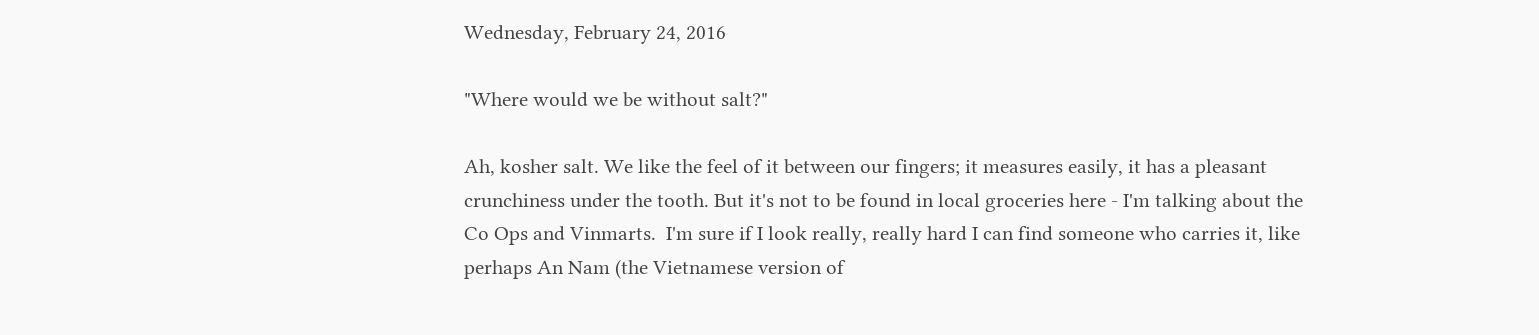Wednesday, February 24, 2016

"Where would we be without salt?"

Ah, kosher salt. We like the feel of it between our fingers; it measures easily, it has a pleasant crunchiness under the tooth. But it's not to be found in local groceries here - I'm talking about the Co Ops and Vinmarts.  I'm sure if I look really, really hard I can find someone who carries it, like perhaps An Nam (the Vietnamese version of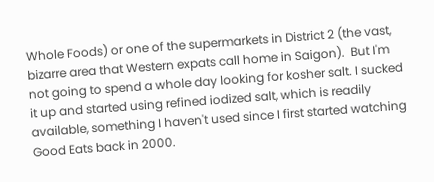Whole Foods) or one of the supermarkets in District 2 (the vast, bizarre area that Western expats call home in Saigon).  But I'm not going to spend a whole day looking for kosher salt. I sucked it up and started using refined iodized salt, which is readily available, something I haven't used since I first started watching Good Eats back in 2000.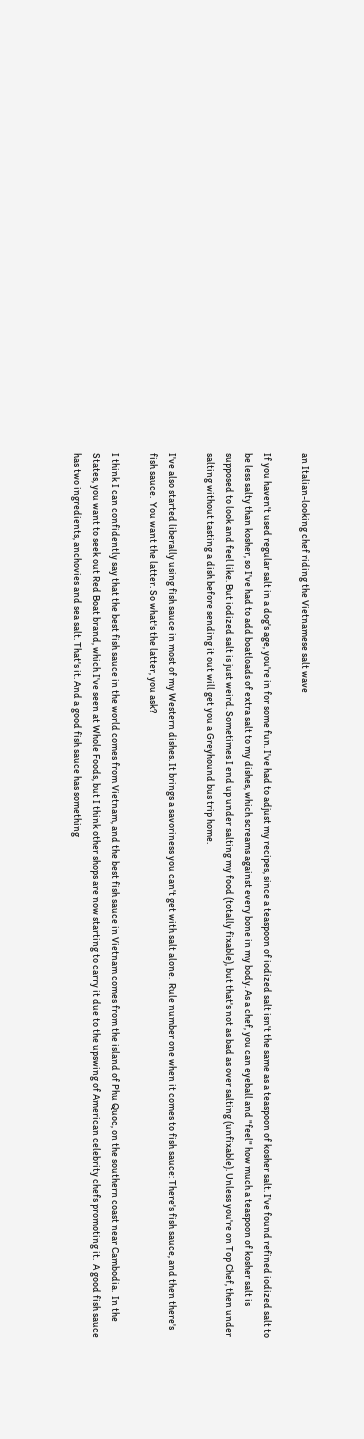an Italian-looking chef riding the Vietnamese salt wave

If you haven't used regular salt in a dog's age, you're in for some fun. I've had to adjust my recipes, since a teaspoon of iodized salt isn't the same as a teaspoon of kosher salt. I've found refined iodized salt to be less salty than kosher, so I've had to add boatloads of extra salt to my dishes, which screams against every bone in my body. As a chef, you can eyeball and "feel" how much a teaspoon of kosher salt is supposed to look and feel like. But iodized salt is just weird. Sometimes I end up under salting my food (totally fixable), but that's not as bad as over salting (unfixable). Unless you're on Top Chef, then under salting without tasting a dish before sending it out will get you a Greyhound bus trip home.

I've also started liberally using fish sauce in most of my Western dishes. It brings a savoriness you can't get with salt alone.  Rule number one when it comes to fish sauce: There's fish sauce, and then there's fish sauce.  You want the latter. So what's the latter, you ask?

I think I can confidently say that the best fish sauce in the world comes from Vietnam, and the best fish sauce in Vietnam comes from the island of Phu Quoc, on the southern coast near Cambodia.  In the States, you want to seek out Red Boat brand, which I've seen at Whole Foods, but I think other shops are now starting to carry it due to the upswing of American celebrity chefs promoting it.  A good fish sauce has two ingredients, anchovies and sea salt. That's it. And a good fish sauce has something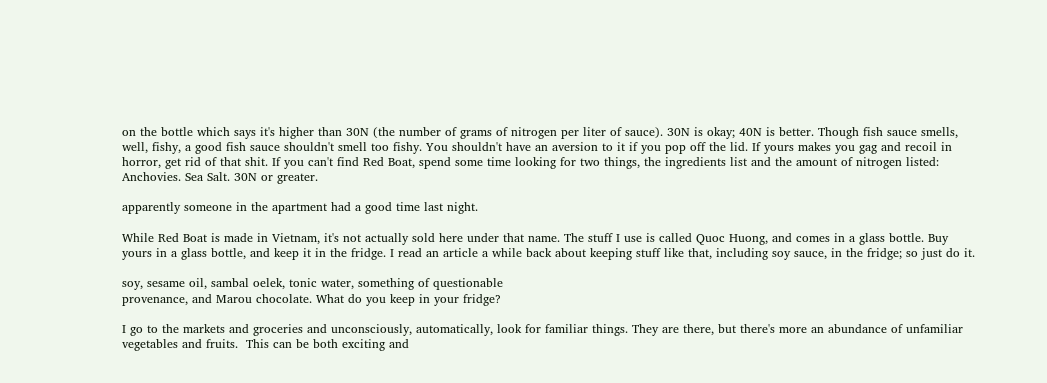on the bottle which says it's higher than 30N (the number of grams of nitrogen per liter of sauce). 30N is okay; 40N is better. Though fish sauce smells, well, fishy, a good fish sauce shouldn't smell too fishy. You shouldn't have an aversion to it if you pop off the lid. If yours makes you gag and recoil in horror, get rid of that shit. If you can't find Red Boat, spend some time looking for two things, the ingredients list and the amount of nitrogen listed: Anchovies. Sea Salt. 30N or greater.

apparently someone in the apartment had a good time last night.

While Red Boat is made in Vietnam, it's not actually sold here under that name. The stuff I use is called Quoc Huong, and comes in a glass bottle. Buy yours in a glass bottle, and keep it in the fridge. I read an article a while back about keeping stuff like that, including soy sauce, in the fridge; so just do it.

soy, sesame oil, sambal oelek, tonic water, something of questionable
provenance, and Marou chocolate. What do you keep in your fridge?

I go to the markets and groceries and unconsciously, automatically, look for familiar things. They are there, but there's more an abundance of unfamiliar vegetables and fruits.  This can be both exciting and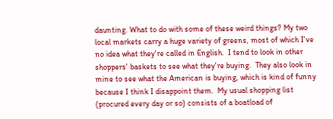daunting. What to do with some of these weird things? My two local markets carry a huge variety of greens, most of which I've no idea what they're called in English.  I tend to look in other shoppers' baskets to see what they're buying.  They also look in mine to see what the American is buying, which is kind of funny because I think I disappoint them.  My usual shopping list (procured every day or so) consists of a boatload of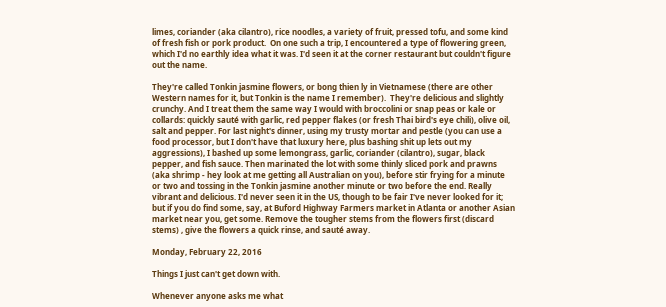limes, coriander (aka cilantro), rice noodles, a variety of fruit, pressed tofu, and some kind of fresh fish or pork product.  On one such a trip, I encountered a type of flowering green, which I'd no earthly idea what it was. I'd seen it at the corner restaurant but couldn't figure out the name.

They're called Tonkin jasmine flowers, or bong thien ly in Vietnamese (there are other Western names for it, but Tonkin is the name I remember).  They're delicious and slightly crunchy. And I treat them the same way I would with broccolini or snap peas or kale or collards: quickly sauté with garlic, red pepper flakes (or fresh Thai bird's eye chili), olive oil, salt and pepper. For last night's dinner, using my trusty mortar and pestle (you can use a food processor, but I don't have that luxury here, plus bashing shit up lets out my aggressions), I bashed up some lemongrass, garlic, coriander (cilantro), sugar, black pepper, and fish sauce. Then marinated the lot with some thinly sliced pork and prawns (aka shrimp - hey look at me getting all Australian on you), before stir frying for a minute or two and tossing in the Tonkin jasmine another minute or two before the end. Really vibrant and delicious. I'd never seen it in the US, though to be fair I've never looked for it; but if you do find some, say, at Buford Highway Farmers market in Atlanta or another Asian market near you, get some. Remove the tougher stems from the flowers first (discard stems) , give the flowers a quick rinse, and sauté away.

Monday, February 22, 2016

Things I just can't get down with.

Whenever anyone asks me what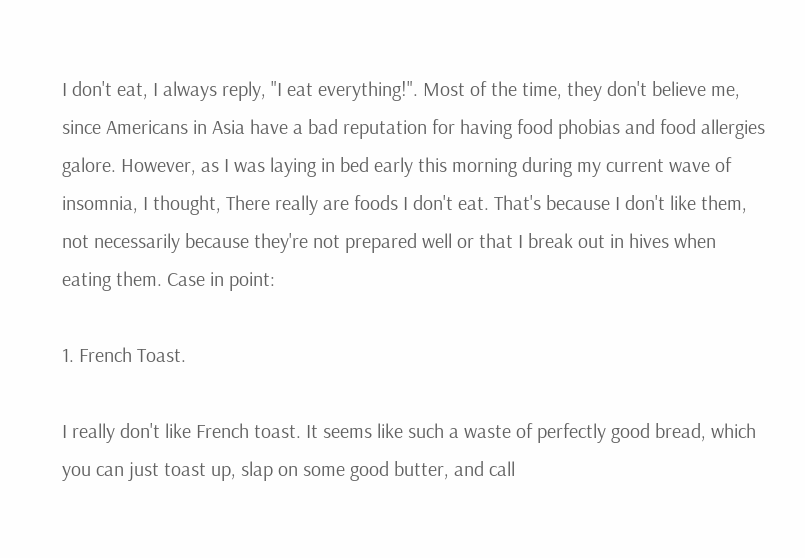I don't eat, I always reply, "I eat everything!". Most of the time, they don't believe me, since Americans in Asia have a bad reputation for having food phobias and food allergies galore. However, as I was laying in bed early this morning during my current wave of insomnia, I thought, There really are foods I don't eat. That's because I don't like them, not necessarily because they're not prepared well or that I break out in hives when eating them. Case in point:

1. French Toast.

I really don't like French toast. It seems like such a waste of perfectly good bread, which you can just toast up, slap on some good butter, and call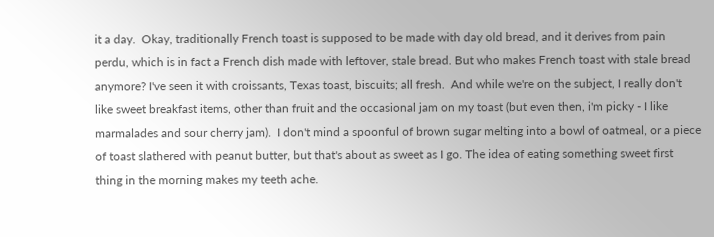it a day.  Okay, traditionally French toast is supposed to be made with day old bread, and it derives from pain perdu, which is in fact a French dish made with leftover, stale bread. But who makes French toast with stale bread anymore? I've seen it with croissants, Texas toast, biscuits; all fresh.  And while we're on the subject, I really don't like sweet breakfast items, other than fruit and the occasional jam on my toast (but even then, i'm picky - I like marmalades and sour cherry jam).  I don't mind a spoonful of brown sugar melting into a bowl of oatmeal, or a piece of toast slathered with peanut butter, but that's about as sweet as I go. The idea of eating something sweet first thing in the morning makes my teeth ache.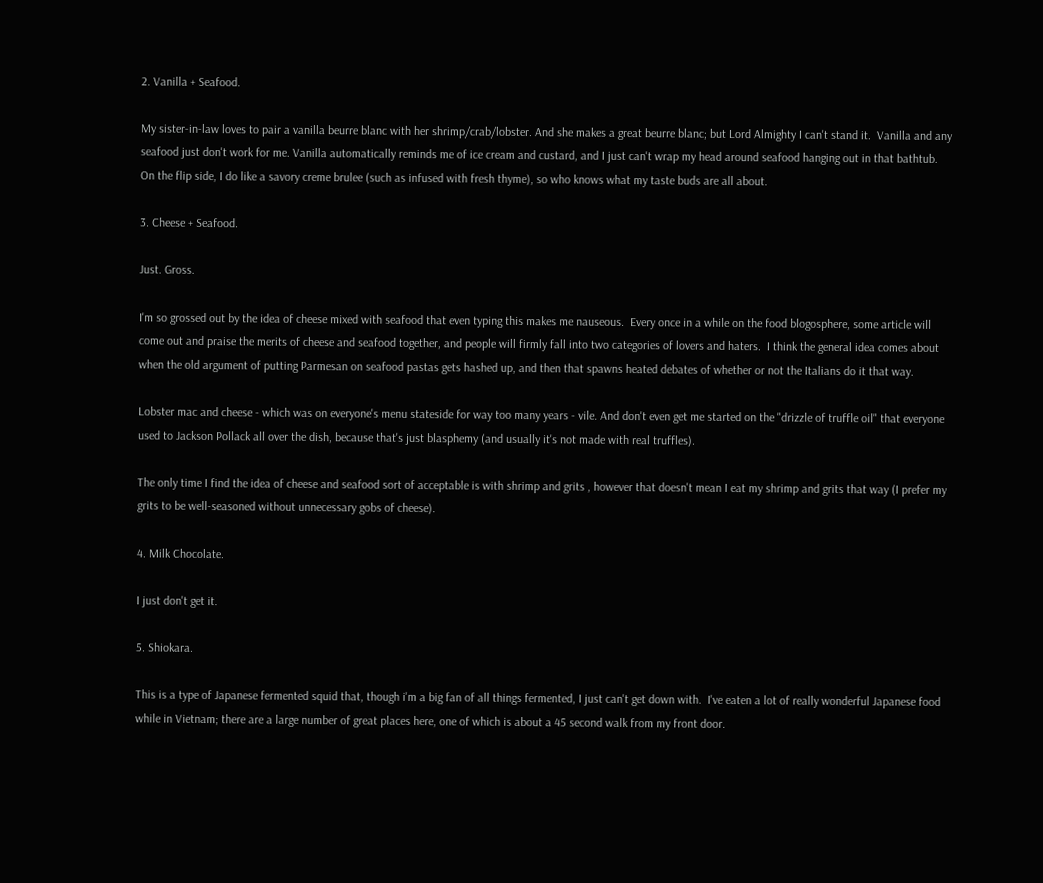2. Vanilla + Seafood.

My sister-in-law loves to pair a vanilla beurre blanc with her shrimp/crab/lobster. And she makes a great beurre blanc; but Lord Almighty I can't stand it.  Vanilla and any seafood just don't work for me. Vanilla automatically reminds me of ice cream and custard, and I just can't wrap my head around seafood hanging out in that bathtub.  On the flip side, I do like a savory creme brulee (such as infused with fresh thyme), so who knows what my taste buds are all about.

3. Cheese + Seafood.

Just. Gross.

I'm so grossed out by the idea of cheese mixed with seafood that even typing this makes me nauseous.  Every once in a while on the food blogosphere, some article will come out and praise the merits of cheese and seafood together, and people will firmly fall into two categories of lovers and haters.  I think the general idea comes about when the old argument of putting Parmesan on seafood pastas gets hashed up, and then that spawns heated debates of whether or not the Italians do it that way.

Lobster mac and cheese - which was on everyone's menu stateside for way too many years - vile. And don't even get me started on the "drizzle of truffle oil" that everyone used to Jackson Pollack all over the dish, because that's just blasphemy (and usually it's not made with real truffles).

The only time I find the idea of cheese and seafood sort of acceptable is with shrimp and grits , however that doesn't mean I eat my shrimp and grits that way (I prefer my grits to be well-seasoned without unnecessary gobs of cheese).

4. Milk Chocolate.

I just don't get it.

5. Shiokara.

This is a type of Japanese fermented squid that, though i'm a big fan of all things fermented, I just can't get down with.  I've eaten a lot of really wonderful Japanese food while in Vietnam; there are a large number of great places here, one of which is about a 45 second walk from my front door.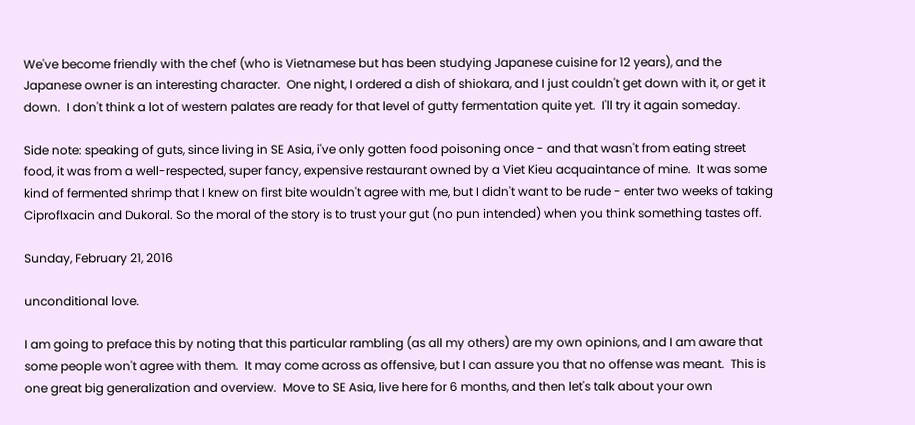We've become friendly with the chef (who is Vietnamese but has been studying Japanese cuisine for 12 years), and the Japanese owner is an interesting character.  One night, I ordered a dish of shiokara, and I just couldn't get down with it, or get it down.  I don't think a lot of western palates are ready for that level of gutty fermentation quite yet.  I'll try it again someday.

Side note: speaking of guts, since living in SE Asia, i've only gotten food poisoning once - and that wasn't from eating street food, it was from a well-respected, super fancy, expensive restaurant owned by a Viet Kieu acquaintance of mine.  It was some kind of fermented shrimp that I knew on first bite wouldn't agree with me, but I didn't want to be rude - enter two weeks of taking Ciproflxacin and Dukoral. So the moral of the story is to trust your gut (no pun intended) when you think something tastes off.

Sunday, February 21, 2016

unconditional love.

I am going to preface this by noting that this particular rambling (as all my others) are my own opinions, and I am aware that some people won't agree with them.  It may come across as offensive, but I can assure you that no offense was meant.  This is one great big generalization and overview.  Move to SE Asia, live here for 6 months, and then let's talk about your own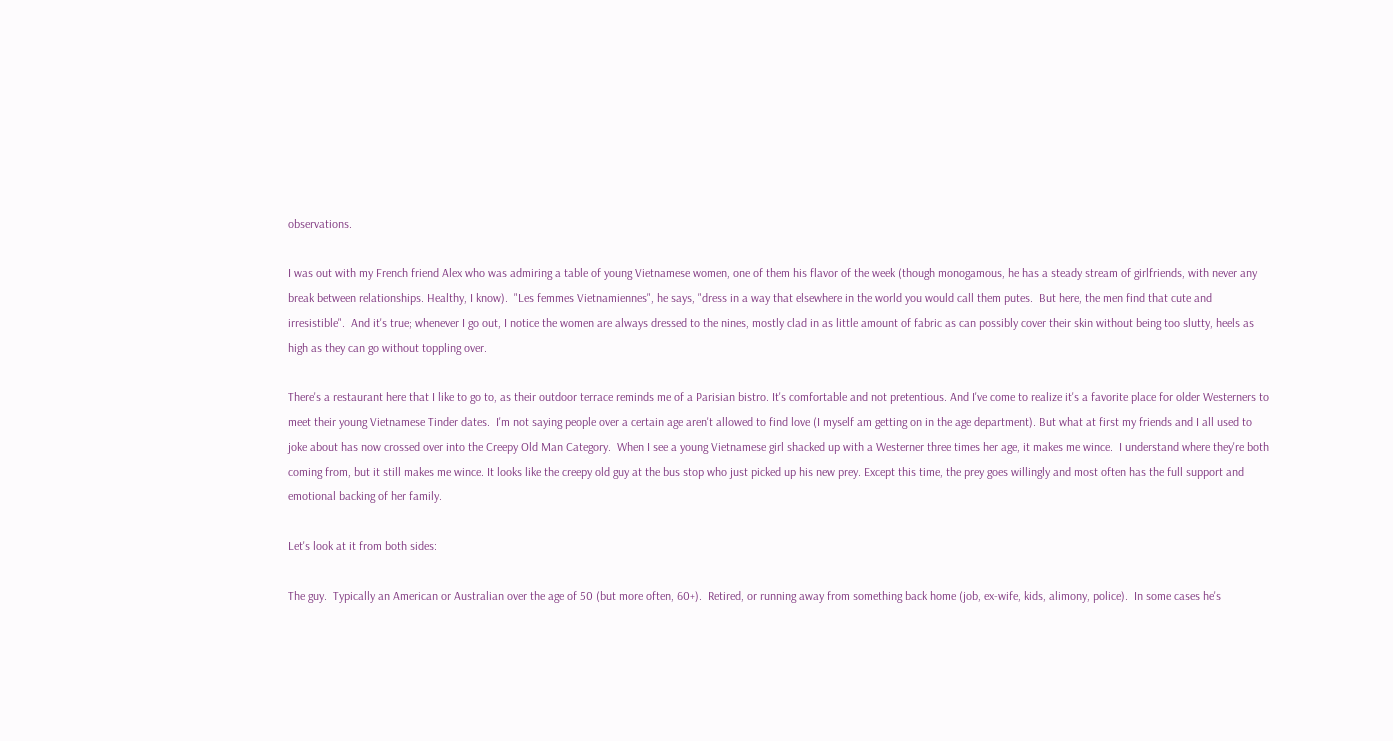observations.

I was out with my French friend Alex who was admiring a table of young Vietnamese women, one of them his flavor of the week (though monogamous, he has a steady stream of girlfriends, with never any break between relationships. Healthy, I know).  "Les femmes Vietnamiennes", he says, "dress in a way that elsewhere in the world you would call them putes.  But here, the men find that cute and irresistible".  And it's true; whenever I go out, I notice the women are always dressed to the nines, mostly clad in as little amount of fabric as can possibly cover their skin without being too slutty, heels as high as they can go without toppling over.

There's a restaurant here that I like to go to, as their outdoor terrace reminds me of a Parisian bistro. It's comfortable and not pretentious. And I've come to realize it's a favorite place for older Westerners to meet their young Vietnamese Tinder dates.  I'm not saying people over a certain age aren't allowed to find love (I myself am getting on in the age department). But what at first my friends and I all used to joke about has now crossed over into the Creepy Old Man Category.  When I see a young Vietnamese girl shacked up with a Westerner three times her age, it makes me wince.  I understand where they're both coming from, but it still makes me wince. It looks like the creepy old guy at the bus stop who just picked up his new prey. Except this time, the prey goes willingly and most often has the full support and emotional backing of her family.

Let's look at it from both sides:

The guy.  Typically an American or Australian over the age of 50 (but more often, 60+).  Retired, or running away from something back home (job, ex-wife, kids, alimony, police).  In some cases he's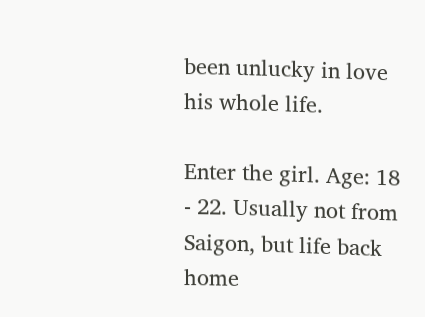been unlucky in love his whole life.

Enter the girl. Age: 18 - 22. Usually not from Saigon, but life back home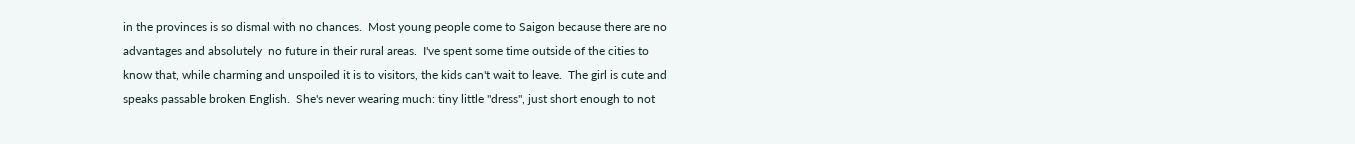in the provinces is so dismal with no chances.  Most young people come to Saigon because there are no advantages and absolutely  no future in their rural areas.  I've spent some time outside of the cities to know that, while charming and unspoiled it is to visitors, the kids can't wait to leave.  The girl is cute and speaks passable broken English.  She's never wearing much: tiny little "dress", just short enough to not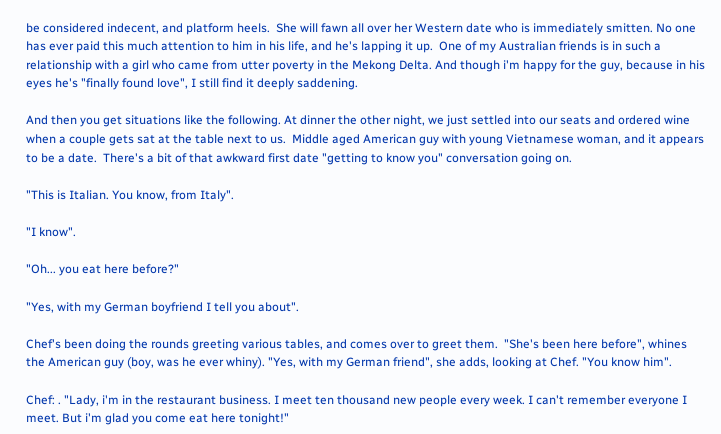be considered indecent, and platform heels.  She will fawn all over her Western date who is immediately smitten. No one has ever paid this much attention to him in his life, and he's lapping it up.  One of my Australian friends is in such a relationship with a girl who came from utter poverty in the Mekong Delta. And though i'm happy for the guy, because in his eyes he's "finally found love", I still find it deeply saddening.

And then you get situations like the following. At dinner the other night, we just settled into our seats and ordered wine when a couple gets sat at the table next to us.  Middle aged American guy with young Vietnamese woman, and it appears to be a date.  There's a bit of that awkward first date "getting to know you" conversation going on.

"This is Italian. You know, from Italy".

"I know".

"Oh... you eat here before?"

"Yes, with my German boyfriend I tell you about".

Chef's been doing the rounds greeting various tables, and comes over to greet them.  "She's been here before", whines the American guy (boy, was he ever whiny). "Yes, with my German friend", she adds, looking at Chef. "You know him".

Chef: . "Lady, i'm in the restaurant business. I meet ten thousand new people every week. I can't remember everyone I meet. But i'm glad you come eat here tonight!"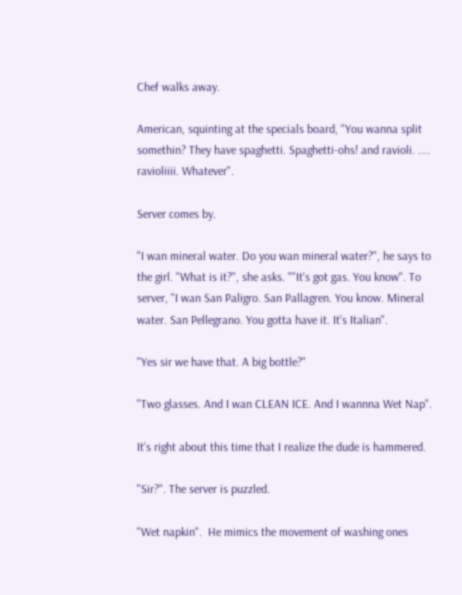Chef walks away.

American, squinting at the specials board, "You wanna split somethin? They have spaghetti. Spaghetti-ohs! and ravioli. .... ravioliiii. Whatever".

Server comes by.

"I wan mineral water. Do you wan mineral water?", he says to the girl. "What is it?", she asks. ""It's got gas. You know". To server, "I wan San Paligro. San Pallagren. You know. Mineral water. San Pellegrano. You gotta have it. It's Italian".

"Yes sir we have that. A big bottle?"

"Two glasses. And I wan CLEAN ICE. And I wannna Wet Nap".

It's right about this time that I realize the dude is hammered.

"Sir?". The server is puzzled.

"Wet napkin".  He mimics the movement of washing ones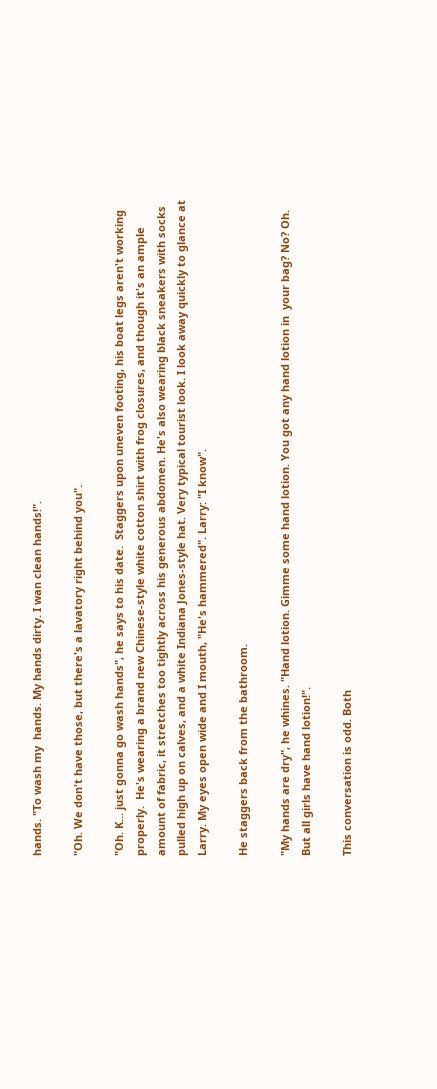hands. "To wash my  hands. My hands dirty. I wan clean hands!".

"Oh. We don't have those, but there's a lavatory right behind you".

"Oh. K... just gonna go wash hands", he says to his date.  Staggers upon uneven footing, his boat legs aren't working properly.  He's wearing a brand new Chinese-style white cotton shirt with frog closures, and though it's an ample amount of fabric, it stretches too tightly across his generous abdomen. He's also wearing black sneakers with socks pulled high up on calves, and a white Indiana Jones-style hat. Very typical tourist look. I look away quickly to glance at Larry. My eyes open wide and I mouth, "He's hammered". Larry: "I know".

He staggers back from the bathroom.

"My hands are dry", he whines. "Hand lotion. Gimme some hand lotion. You got any hand lotion in  your bag? No? Oh. But all girls have hand lotion!".

This conversation is odd. Both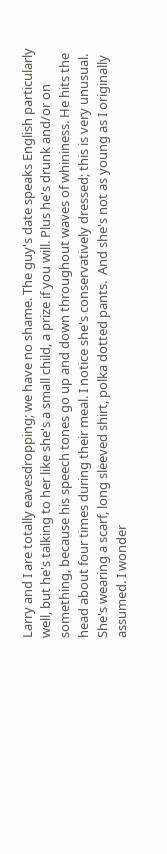Larry and I are totally eavesdropping; we have no shame. The guy's date speaks English particularly well, but he's talking to her like she's a small child, a prize if you will. Plus he's drunk and/or on something, because his speech tones go up and down throughout waves of whininess. He hits the head about four times during their meal. I notice she's conservatively dressed; this is very unusual. She's wearing a scarf, long sleeved shirt, polka dotted pants.  And she's not as young as I originally assumed. I wonder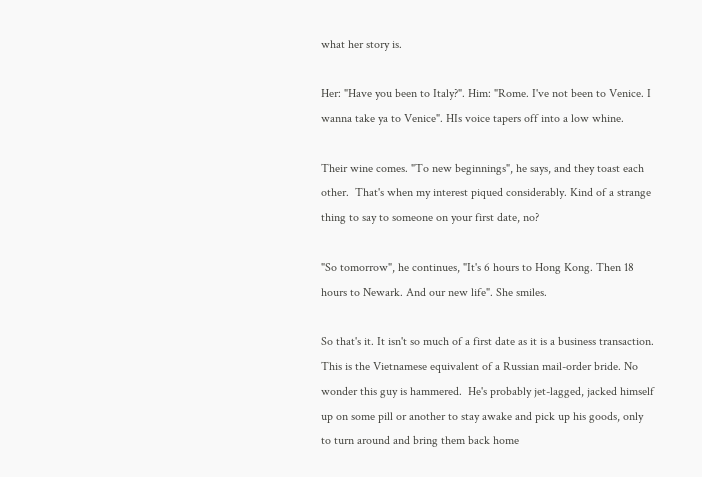what her story is.

Her: "Have you been to Italy?". Him: "Rome. I've not been to Venice. I wanna take ya to Venice". HIs voice tapers off into a low whine.

Their wine comes. "To new beginnings", he says, and they toast each other.  That's when my interest piqued considerably. Kind of a strange thing to say to someone on your first date, no?

"So tomorrow", he continues, "It's 6 hours to Hong Kong. Then 18 hours to Newark. And our new life". She smiles.

So that's it. It isn't so much of a first date as it is a business transaction.  This is the Vietnamese equivalent of a Russian mail-order bride. No wonder this guy is hammered.  He's probably jet-lagged, jacked himself up on some pill or another to stay awake and pick up his goods, only to turn around and bring them back home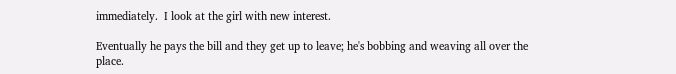immediately.  I look at the girl with new interest.

Eventually he pays the bill and they get up to leave; he's bobbing and weaving all over the place.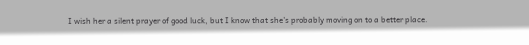I wish her a silent prayer of good luck, but I know that she's probably moving on to a better place.